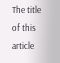The title of this article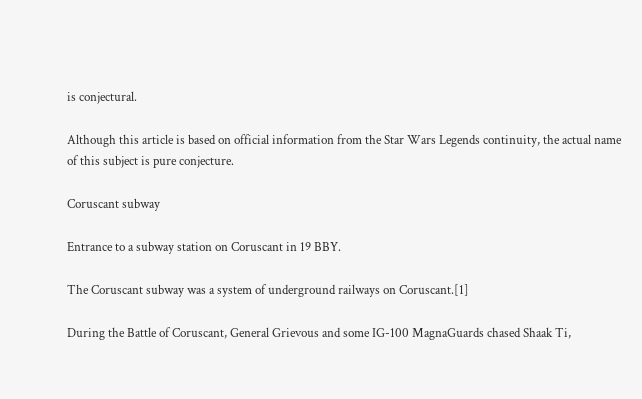is conjectural.

Although this article is based on official information from the Star Wars Legends continuity, the actual name of this subject is pure conjecture.

Coruscant subway

Entrance to a subway station on Coruscant in 19 BBY.

The Coruscant subway was a system of underground railways on Coruscant.[1]

During the Battle of Coruscant, General Grievous and some IG-100 MagnaGuards chased Shaak Ti,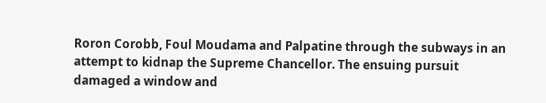Roron Corobb, Foul Moudama and Palpatine through the subways in an attempt to kidnap the Supreme Chancellor. The ensuing pursuit damaged a window and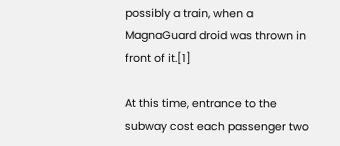possibly a train, when a MagnaGuard droid was thrown in front of it.[1]

At this time, entrance to the subway cost each passenger two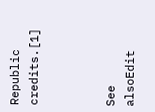Republic credits.[1]



See alsoEdit